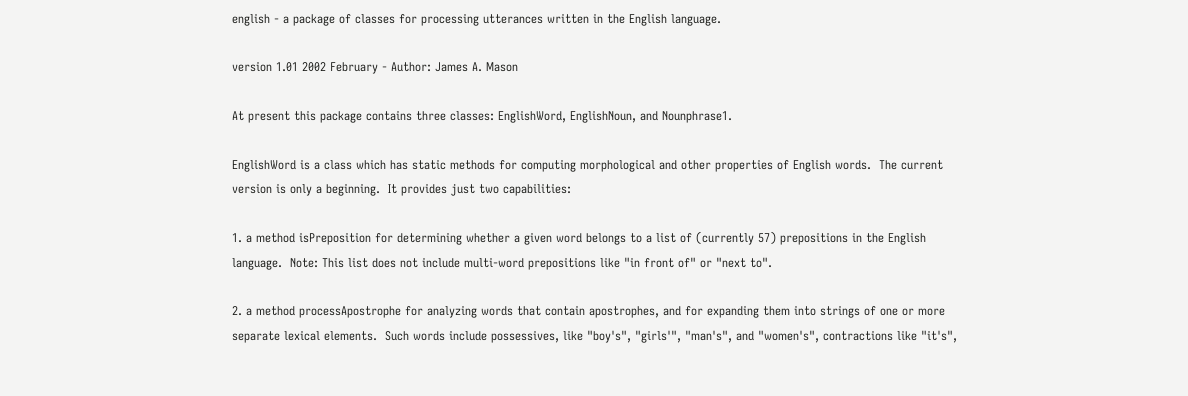english - a package of classes for processing utterances written in the English language.

version 1.01 2002 February - Author: James A. Mason

At present this package contains three classes: EnglishWord, EnglishNoun, and Nounphrase1.

EnglishWord is a class which has static methods for computing morphological and other properties of English words.  The current version is only a beginning.  It provides just two capabilities:

1. a method isPreposition for determining whether a given word belongs to a list of (currently 57) prepositions in the English language.  Note: This list does not include multi-word prepositions like "in front of" or "next to".

2. a method processApostrophe for analyzing words that contain apostrophes, and for expanding them into strings of one or more separate lexical elements.  Such words include possessives, like "boy's", "girls'", "man's", and "women's", contractions like "it's",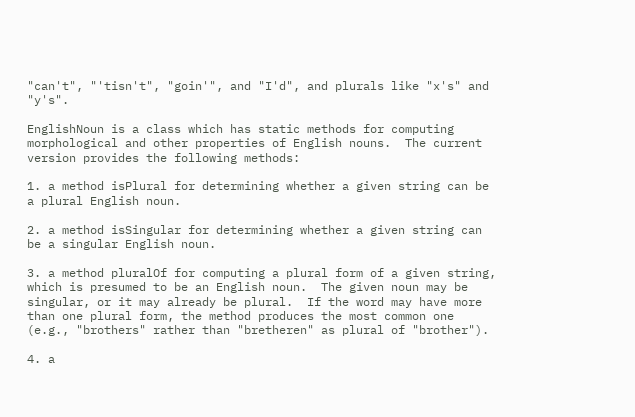"can't", "'tisn't", "goin'", and "I'd", and plurals like "x's" and "y's".

EnglishNoun is a class which has static methods for computing morphological and other properties of English nouns.  The current version provides the following methods:

1. a method isPlural for determining whether a given string can be a plural English noun.

2. a method isSingular for determining whether a given string can be a singular English noun.

3. a method pluralOf for computing a plural form of a given string, which is presumed to be an English noun.  The given noun may be singular, or it may already be plural.  If the word may have more than one plural form, the method produces the most common one (e.g., "brothers" rather than "bretheren" as plural of "brother").

4. a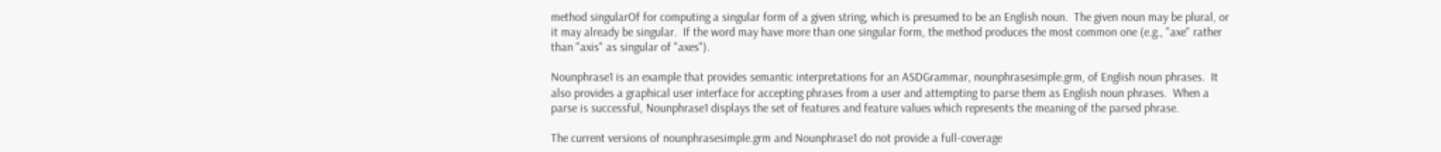method singularOf for computing a singular form of a given string, which is presumed to be an English noun.  The given noun may be plural, or it may already be singular.  If the word may have more than one singular form, the method produces the most common one (e.g., "axe" rather than "axis" as singular of "axes").

Nounphrase1 is an example that provides semantic interpretations for an ASDGrammar, nounphrasesimple.grm, of English noun phrases.  It also provides a graphical user interface for accepting phrases from a user and attempting to parse them as English noun phrases.  When a parse is successful, Nounphrase1 displays the set of features and feature values which represents the meaning of the parsed phrase.

The current versions of nounphrasesimple.grm and Nounphrase1 do not provide a full-coverage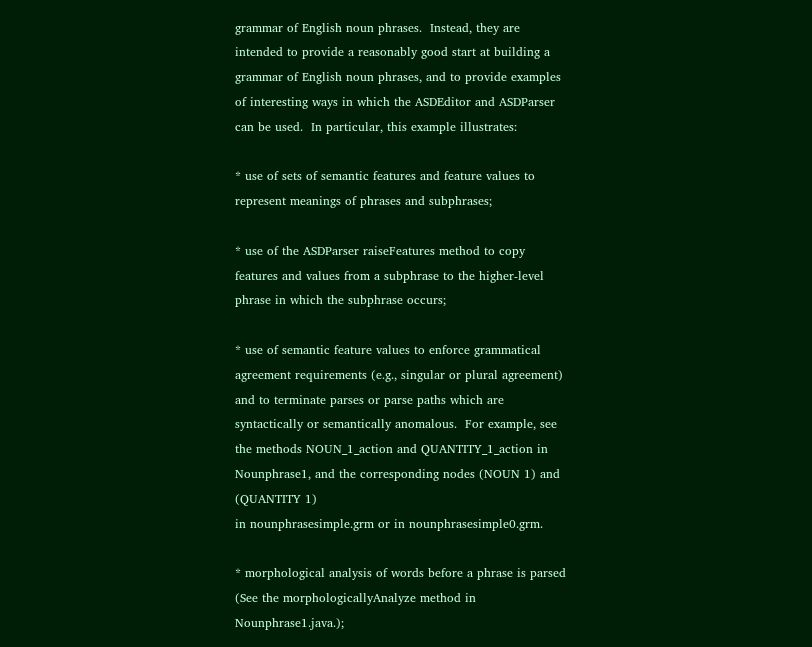grammar of English noun phrases.  Instead, they are intended to provide a reasonably good start at building a grammar of English noun phrases, and to provide examples of interesting ways in which the ASDEditor and ASDParser can be used.  In particular, this example illustrates:

* use of sets of semantic features and feature values to represent meanings of phrases and subphrases;

* use of the ASDParser raiseFeatures method to copy features and values from a subphrase to the higher-level phrase in which the subphrase occurs;

* use of semantic feature values to enforce grammatical agreement requirements (e.g., singular or plural agreement) and to terminate parses or parse paths which are syntactically or semantically anomalous.  For example, see the methods NOUN_1_action and QUANTITY_1_action in Nounphrase1, and the corresponding nodes (NOUN 1) and (QUANTITY 1)
in nounphrasesimple.grm or in nounphrasesimple0.grm.

* morphological analysis of words before a phrase is parsed (See the morphologicallyAnalyze method in Nounphrase1.java.);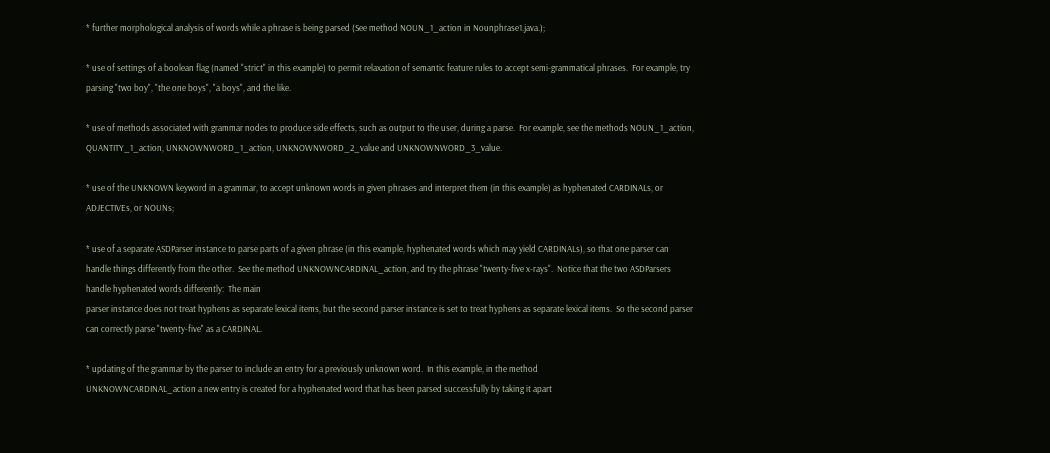* further morphological analysis of words while a phrase is being parsed (See method NOUN_1_action in Nounphrase1.java.);

* use of settings of a boolean flag (named "strict" in this example) to permit relaxation of semantic feature rules to accept semi-grammatical phrases.  For example, try parsing "two boy", "the one boys", "a boys", and the like.

* use of methods associated with grammar nodes to produce side effects, such as output to the user, during a parse.  For example, see the methods NOUN_1_action, QUANTITY_1_action, UNKNOWNWORD_1_action, UNKNOWNWORD_2_value and UNKNOWNWORD_3_value.

* use of the UNKNOWN keyword in a grammar, to accept unknown words in given phrases and interpret them (in this example) as hyphenated CARDINALs, or ADJECTIVEs, or NOUNs;

* use of a separate ASDParser instance to parse parts of a given phrase (in this example, hyphenated words which may yield CARDINALs), so that one parser can handle things differently from the other.  See the method UNKNOWNCARDINAL_action, and try the phrase "twenty-five x-rays".  Notice that the two ASDParsers handle hyphenated words differently:  The main
parser instance does not treat hyphens as separate lexical items, but the second parser instance is set to treat hyphens as separate lexical items.  So the second parser can correctly parse "twenty-five" as a CARDINAL.

* updating of the grammar by the parser to include an entry for a previously unknown word.  In this example, in the method
UNKNOWNCARDINAL_action a new entry is created for a hyphenated word that has been parsed successfully by taking it apart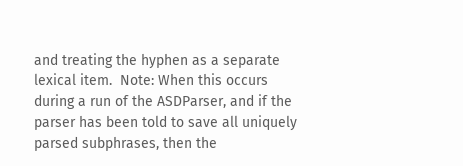and treating the hyphen as a separate lexical item.  Note: When this occurs during a run of the ASDParser, and if the parser has been told to save all uniquely parsed subphrases, then the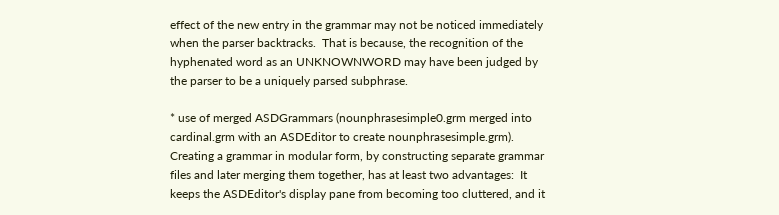effect of the new entry in the grammar may not be noticed immediately when the parser backtracks.  That is because, the recognition of the hyphenated word as an UNKNOWNWORD may have been judged by the parser to be a uniquely parsed subphrase.

* use of merged ASDGrammars (nounphrasesimple0.grm merged into cardinal.grm with an ASDEditor to create nounphrasesimple.grm).  Creating a grammar in modular form, by constructing separate grammar files and later merging them together, has at least two advantages:  It keeps the ASDEditor's display pane from becoming too cluttered, and it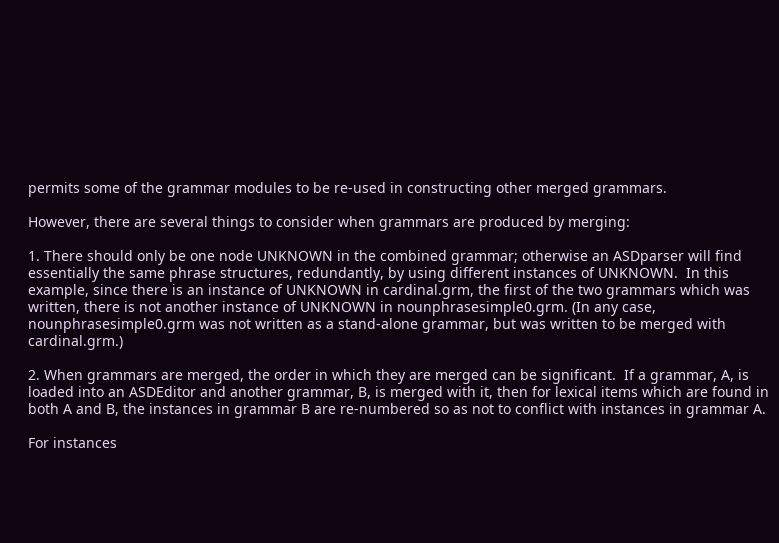permits some of the grammar modules to be re-used in constructing other merged grammars.

However, there are several things to consider when grammars are produced by merging:

1. There should only be one node UNKNOWN in the combined grammar; otherwise an ASDparser will find essentially the same phrase structures, redundantly, by using different instances of UNKNOWN.  In this example, since there is an instance of UNKNOWN in cardinal.grm, the first of the two grammars which was written, there is not another instance of UNKNOWN in nounphrasesimple0.grm. (In any case, nounphrasesimple0.grm was not written as a stand-alone grammar, but was written to be merged with cardinal.grm.)

2. When grammars are merged, the order in which they are merged can be significant.  If a grammar, A, is loaded into an ASDEditor and another grammar, B, is merged with it, then for lexical items which are found in both A and B, the instances in grammar B are re-numbered so as not to conflict with instances in grammar A.

For instances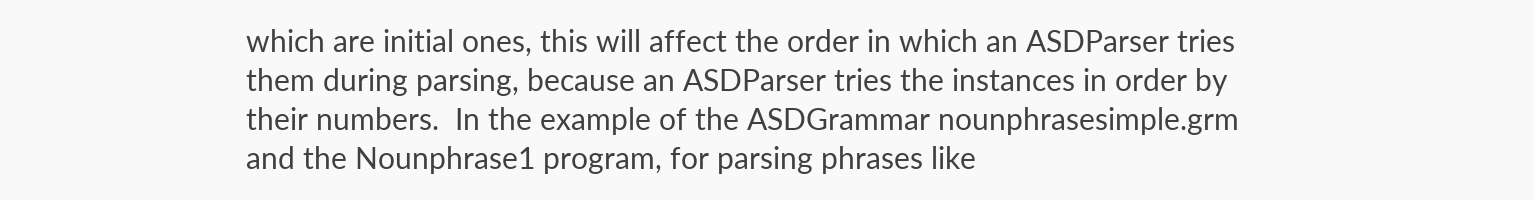which are initial ones, this will affect the order in which an ASDParser tries them during parsing, because an ASDParser tries the instances in order by their numbers.  In the example of the ASDGrammar nounphrasesimple.grm and the Nounphrase1 program, for parsing phrases like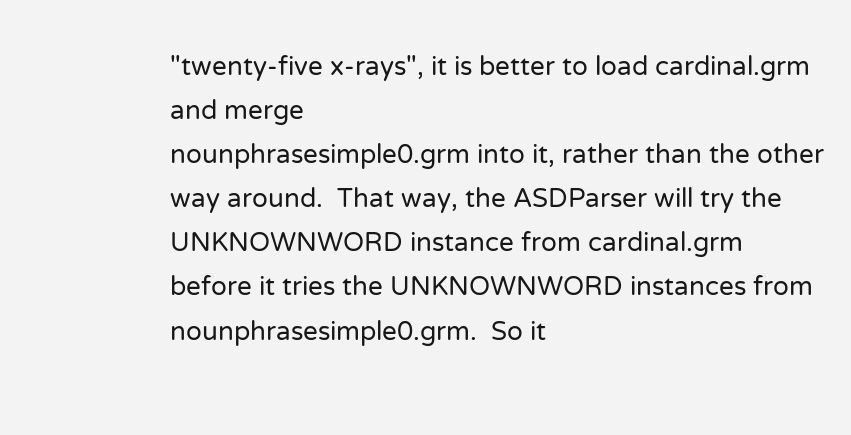"twenty-five x-rays", it is better to load cardinal.grm and merge
nounphrasesimple0.grm into it, rather than the other way around.  That way, the ASDParser will try the UNKNOWNWORD instance from cardinal.grm before it tries the UNKNOWNWORD instances from nounphrasesimple0.grm.  So it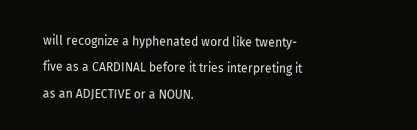will recognize a hyphenated word like twenty-five as a CARDINAL before it tries interpreting it as an ADJECTIVE or a NOUN.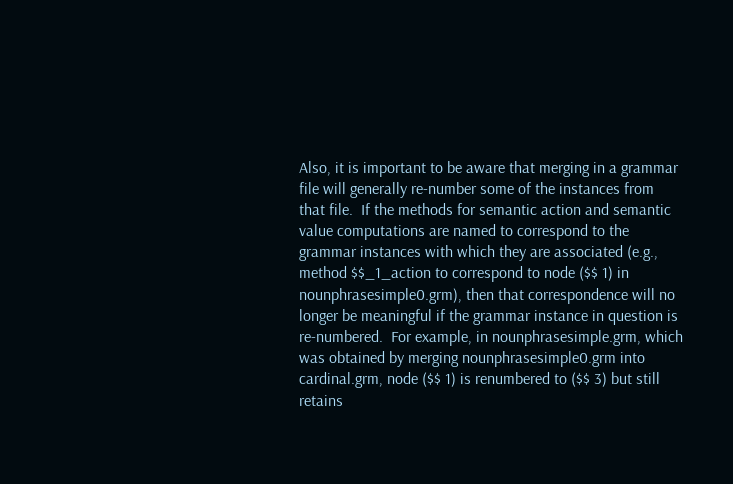Also, it is important to be aware that merging in a grammar file will generally re-number some of the instances from that file.  If the methods for semantic action and semantic value computations are named to correspond to the grammar instances with which they are associated (e.g., method $$_1_action to correspond to node ($$ 1) in nounphrasesimple0.grm), then that correspondence will no longer be meaningful if the grammar instance in question is re-numbered.  For example, in nounphrasesimple.grm, which was obtained by merging nounphrasesimple0.grm into cardinal.grm, node ($$ 1) is renumbered to ($$ 3) but still retains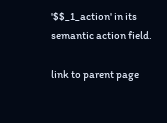'$$_1_action' in its semantic action field.

link to parent page